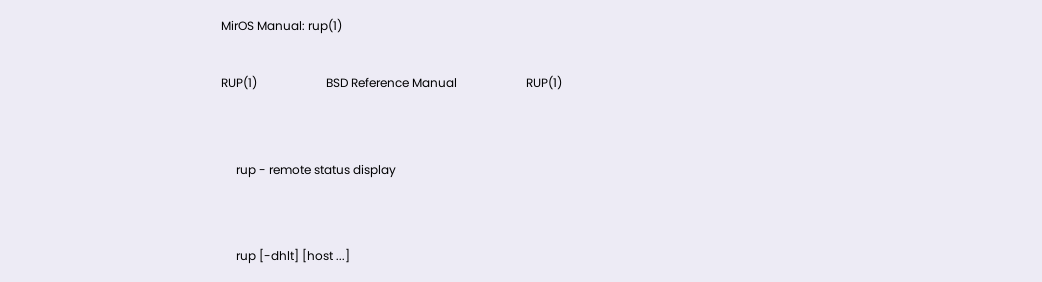MirOS Manual: rup(1)

RUP(1)                       BSD Reference Manual                       RUP(1)


     rup - remote status display


     rup [-dhlt] [host ...]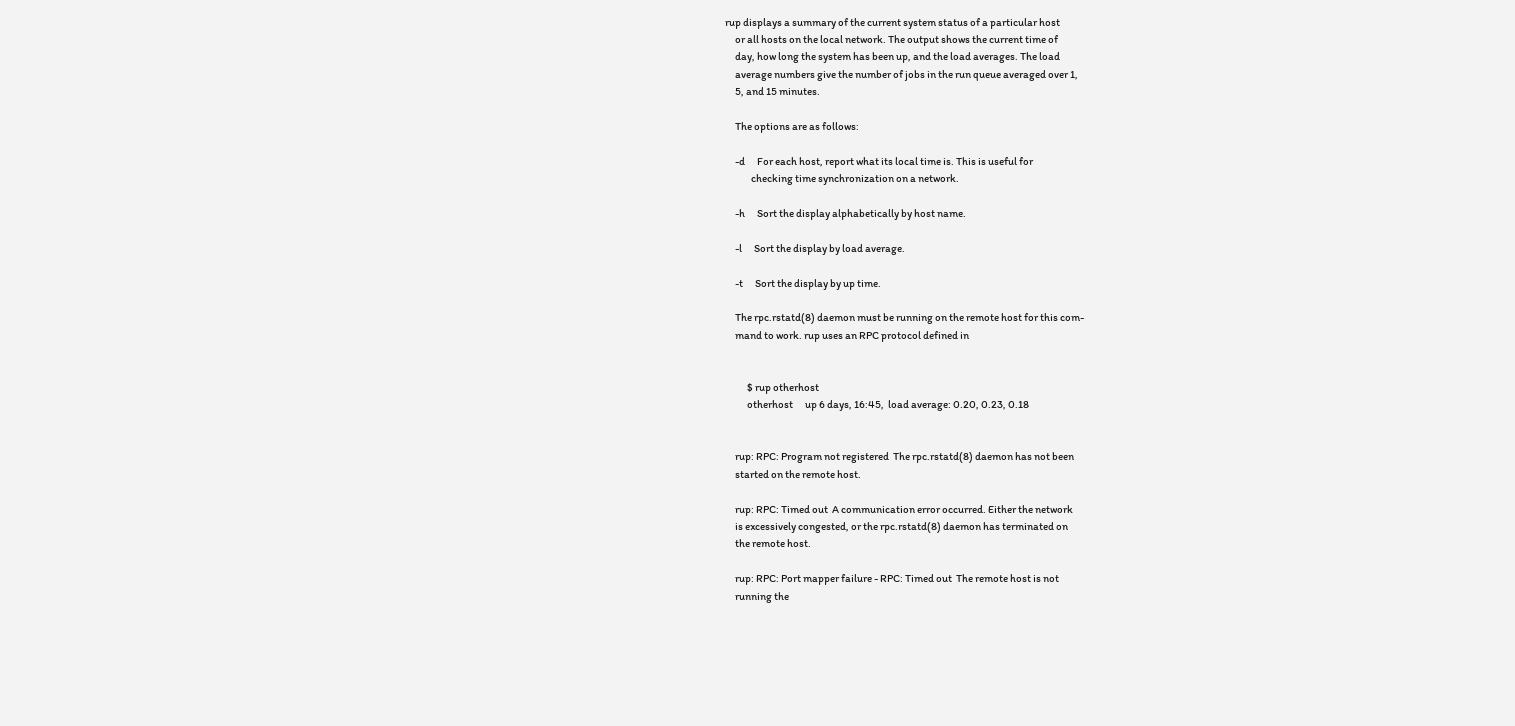rup displays a summary of the current system status of a particular host
     or all hosts on the local network. The output shows the current time of
     day, how long the system has been up, and the load averages. The load
     average numbers give the number of jobs in the run queue averaged over 1,
     5, and 15 minutes.

     The options are as follows:

     -d      For each host, report what its local time is. This is useful for
             checking time synchronization on a network.

     -h      Sort the display alphabetically by host name.

     -l      Sort the display by load average.

     -t      Sort the display by up time.

     The rpc.rstatd(8) daemon must be running on the remote host for this com-
     mand to work. rup uses an RPC protocol defined in


           $ rup otherhost
           otherhost      up 6 days, 16:45,  load average: 0.20, 0.23, 0.18


     rup: RPC: Program not registered  The rpc.rstatd(8) daemon has not been
     started on the remote host.

     rup: RPC: Timed out  A communication error occurred. Either the network
     is excessively congested, or the rpc.rstatd(8) daemon has terminated on
     the remote host.

     rup: RPC: Port mapper failure - RPC: Timed out  The remote host is not
     running the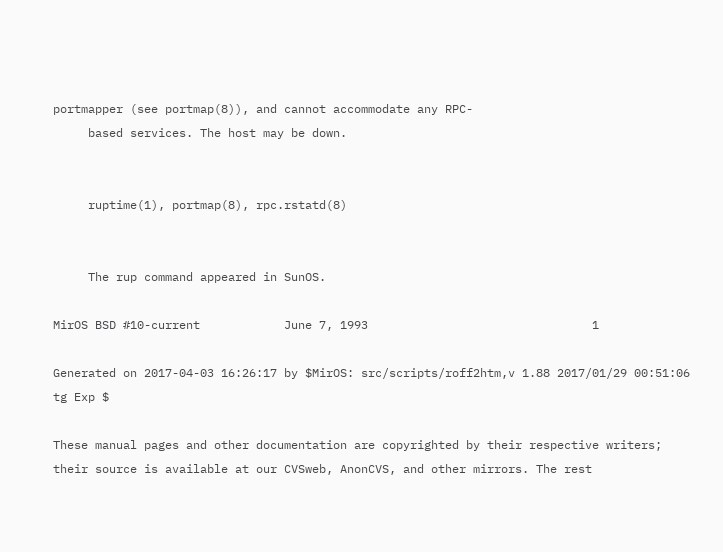portmapper (see portmap(8)), and cannot accommodate any RPC-
     based services. The host may be down.


     ruptime(1), portmap(8), rpc.rstatd(8)


     The rup command appeared in SunOS.

MirOS BSD #10-current            June 7, 1993                                1

Generated on 2017-04-03 16:26:17 by $MirOS: src/scripts/roff2htm,v 1.88 2017/01/29 00:51:06 tg Exp $

These manual pages and other documentation are copyrighted by their respective writers; their source is available at our CVSweb, AnonCVS, and other mirrors. The rest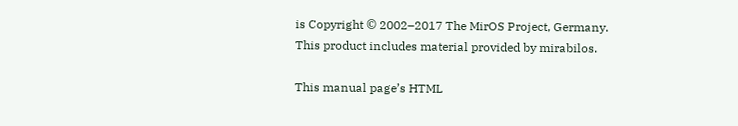is Copyright © 2002–2017 The MirOS Project, Germany.
This product includes material provided by mirabilos.

This manual page’s HTML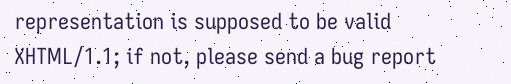representation is supposed to be valid XHTML/1.1; if not, please send a bug report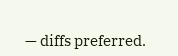— diffs preferred.